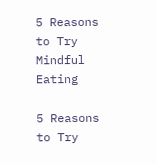5 Reasons to Try Mindful Eating

5 Reasons to Try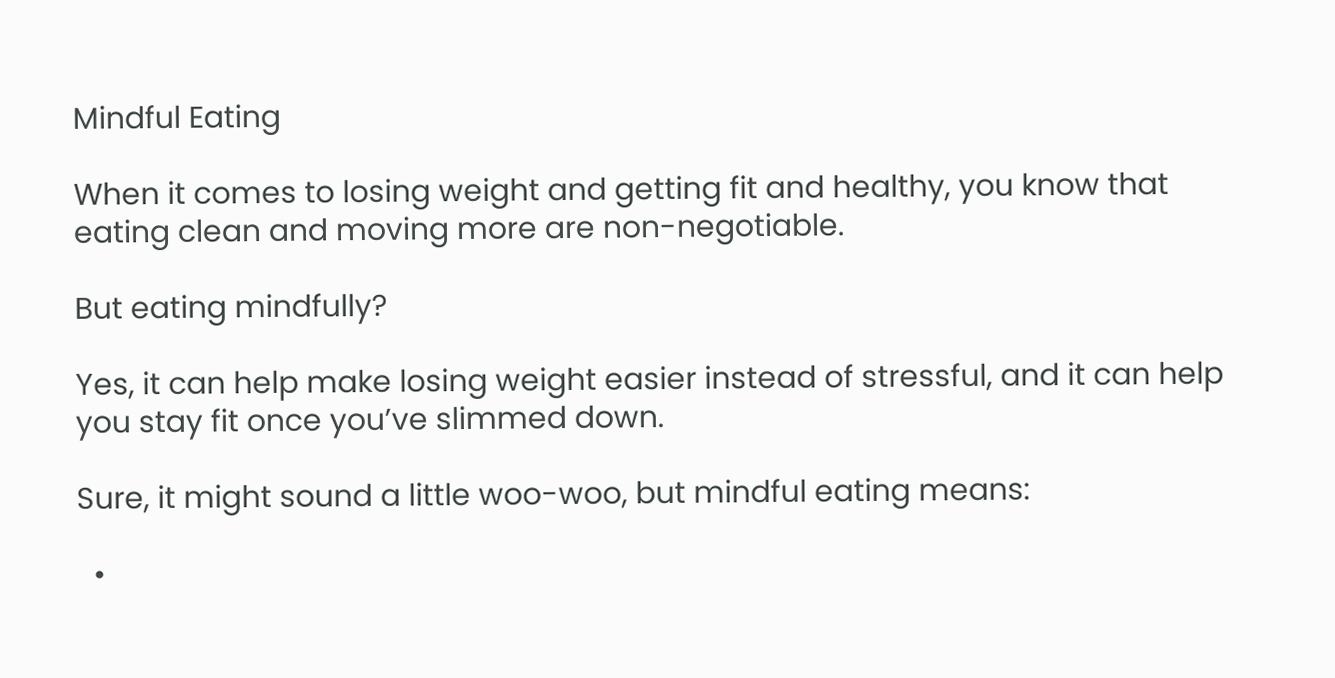Mindful Eating

When it comes to losing weight and getting fit and healthy, you know that eating clean and moving more are non-negotiable.

But eating mindfully?

Yes, it can help make losing weight easier instead of stressful, and it can help you stay fit once you’ve slimmed down.

Sure, it might sound a little woo-woo, but mindful eating means:

  •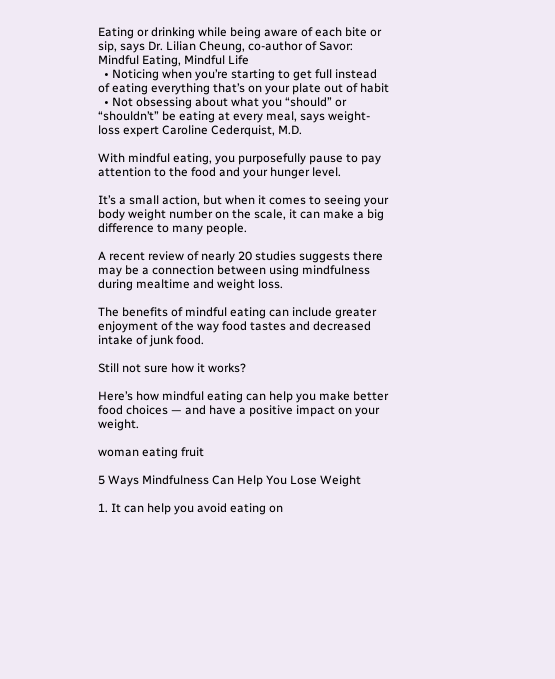Eating or drinking while being aware of each bite or sip, says Dr. Lilian Cheung, co-author of Savor: Mindful Eating, Mindful Life
  • Noticing when you’re starting to get full instead of eating everything that’s on your plate out of habit
  • Not obsessing about what you “should” or “shouldn’t” be eating at every meal, says weight-loss expert Caroline Cederquist, M.D.

With mindful eating, you purposefully pause to pay attention to the food and your hunger level.

It’s a small action, but when it comes to seeing your body weight number on the scale, it can make a big difference to many people.

A recent review of nearly 20 studies suggests there may be a connection between using mindfulness during mealtime and weight loss.

The benefits of mindful eating can include greater enjoyment of the way food tastes and decreased intake of junk food.

Still not sure how it works?

Here’s how mindful eating can help you make better food choices — and have a positive impact on your weight.

woman eating fruit

5 Ways Mindfulness Can Help You Lose Weight

1. It can help you avoid eating on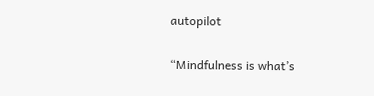autopilot

“Mindfulness is what’s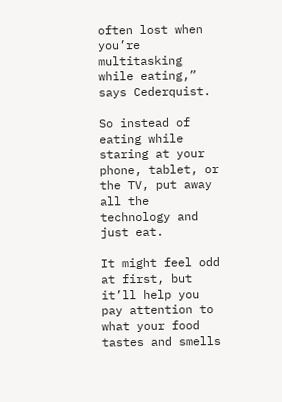often lost when you’re multitasking while eating,” says Cederquist.

So instead of eating while staring at your phone, tablet, or the TV, put away all the technology and just eat.

It might feel odd at first, but it’ll help you pay attention to what your food tastes and smells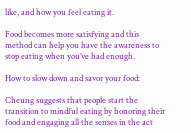like, and how you feel eating it.

Food becomes more satisfying and this method can help you have the awareness to stop eating when you’ve had enough.

How to slow down and savor your food:

Cheung suggests that people start the transition to mindful eating by honoring their food and engaging all the senses in the act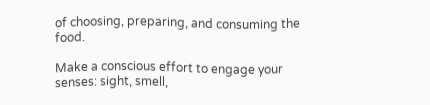of choosing, preparing, and consuming the food.

Make a conscious effort to engage your senses: sight, smell,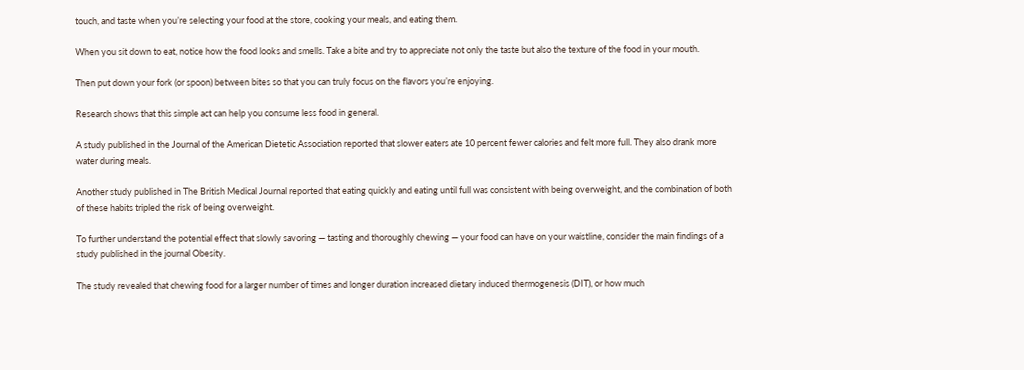touch, and taste when you’re selecting your food at the store, cooking your meals, and eating them.

When you sit down to eat, notice how the food looks and smells. Take a bite and try to appreciate not only the taste but also the texture of the food in your mouth.

Then put down your fork (or spoon) between bites so that you can truly focus on the flavors you’re enjoying.

Research shows that this simple act can help you consume less food in general.

A study published in the Journal of the American Dietetic Association reported that slower eaters ate 10 percent fewer calories and felt more full. They also drank more water during meals.

Another study published in The British Medical Journal reported that eating quickly and eating until full was consistent with being overweight, and the combination of both of these habits tripled the risk of being overweight.

To further understand the potential effect that slowly savoring — tasting and thoroughly chewing — your food can have on your waistline, consider the main findings of a study published in the journal Obesity.

The study revealed that chewing food for a larger number of times and longer duration increased dietary induced thermogenesis (DIT), or how much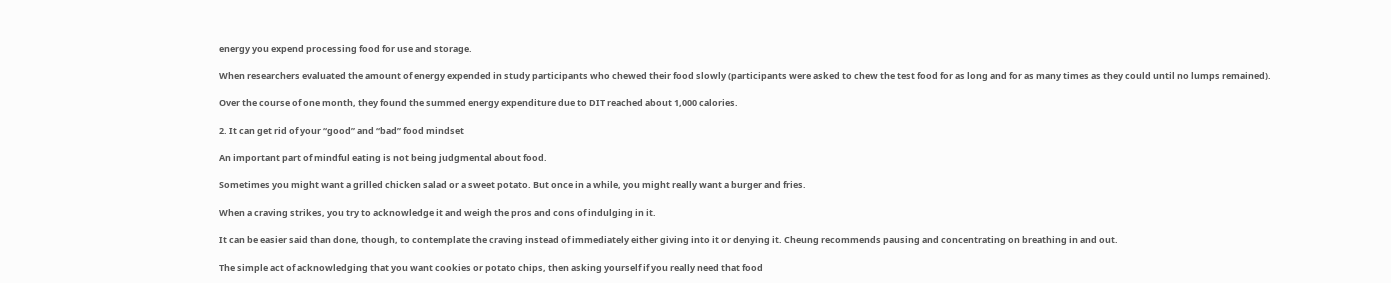energy you expend processing food for use and storage.

When researchers evaluated the amount of energy expended in study participants who chewed their food slowly (participants were asked to chew the test food for as long and for as many times as they could until no lumps remained).

Over the course of one month, they found the summed energy expenditure due to DIT reached about 1,000 calories.

2. It can get rid of your “good” and “bad” food mindset

An important part of mindful eating is not being judgmental about food.

Sometimes you might want a grilled chicken salad or a sweet potato. But once in a while, you might really want a burger and fries.

When a craving strikes, you try to acknowledge it and weigh the pros and cons of indulging in it.

It can be easier said than done, though, to contemplate the craving instead of immediately either giving into it or denying it. Cheung recommends pausing and concentrating on breathing in and out.

The simple act of acknowledging that you want cookies or potato chips, then asking yourself if you really need that food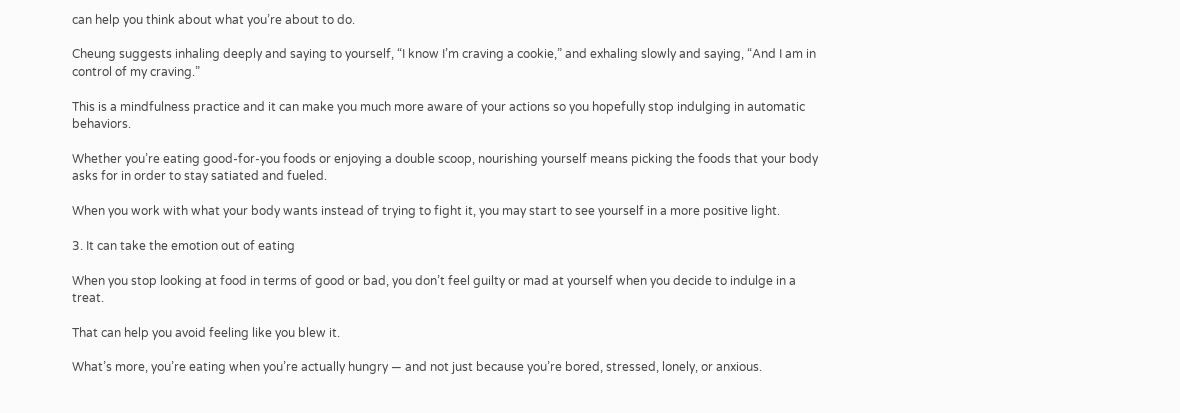can help you think about what you’re about to do.

Cheung suggests inhaling deeply and saying to yourself, “I know I’m craving a cookie,” and exhaling slowly and saying, “And I am in control of my craving.”

This is a mindfulness practice and it can make you much more aware of your actions so you hopefully stop indulging in automatic behaviors.

Whether you’re eating good-for-you foods or enjoying a double scoop, nourishing yourself means picking the foods that your body asks for in order to stay satiated and fueled.

When you work with what your body wants instead of trying to fight it, you may start to see yourself in a more positive light.

3. It can take the emotion out of eating

When you stop looking at food in terms of good or bad, you don’t feel guilty or mad at yourself when you decide to indulge in a treat.

That can help you avoid feeling like you blew it.

What’s more, you’re eating when you’re actually hungry — and not just because you’re bored, stressed, lonely, or anxious.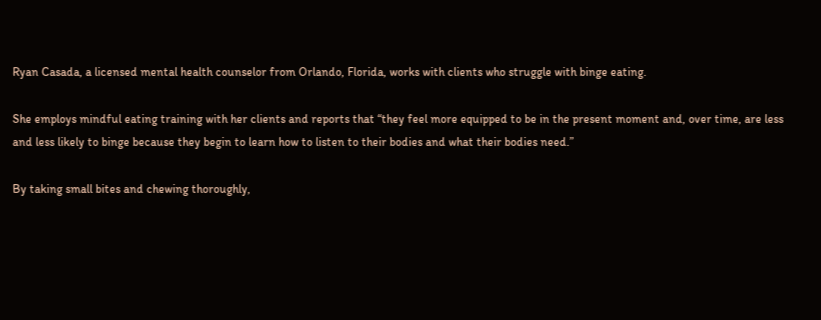Ryan Casada, a licensed mental health counselor from Orlando, Florida, works with clients who struggle with binge eating.

She employs mindful eating training with her clients and reports that “they feel more equipped to be in the present moment and, over time, are less and less likely to binge because they begin to learn how to listen to their bodies and what their bodies need.”

By taking small bites and chewing thoroughly,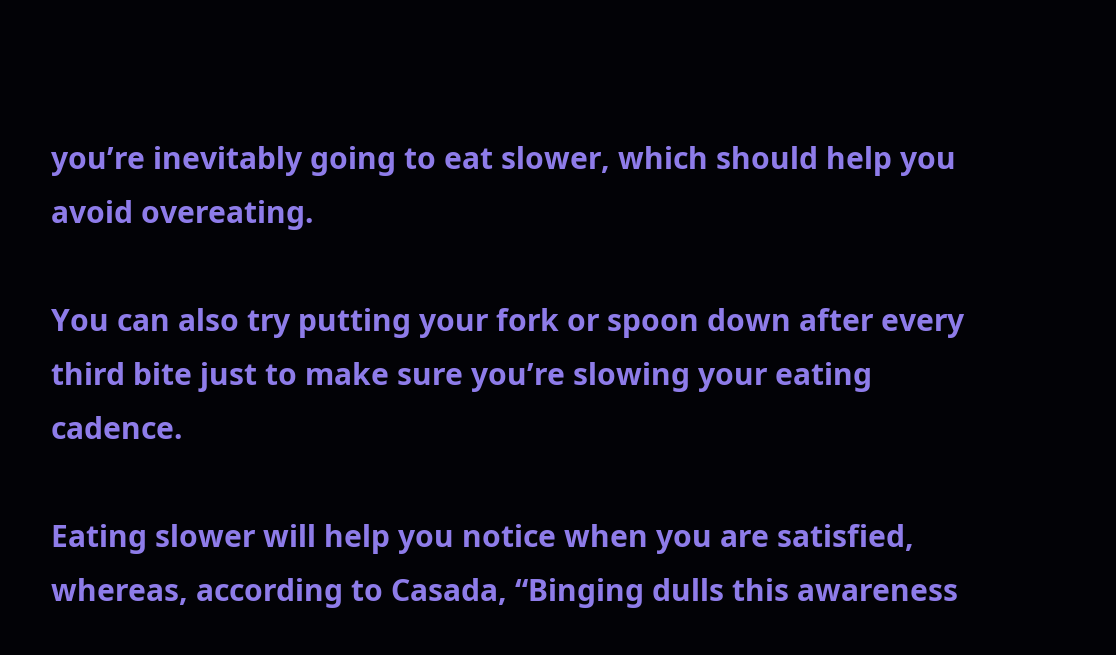you’re inevitably going to eat slower, which should help you avoid overeating.

You can also try putting your fork or spoon down after every third bite just to make sure you’re slowing your eating cadence.

Eating slower will help you notice when you are satisfied, whereas, according to Casada, “Binging dulls this awareness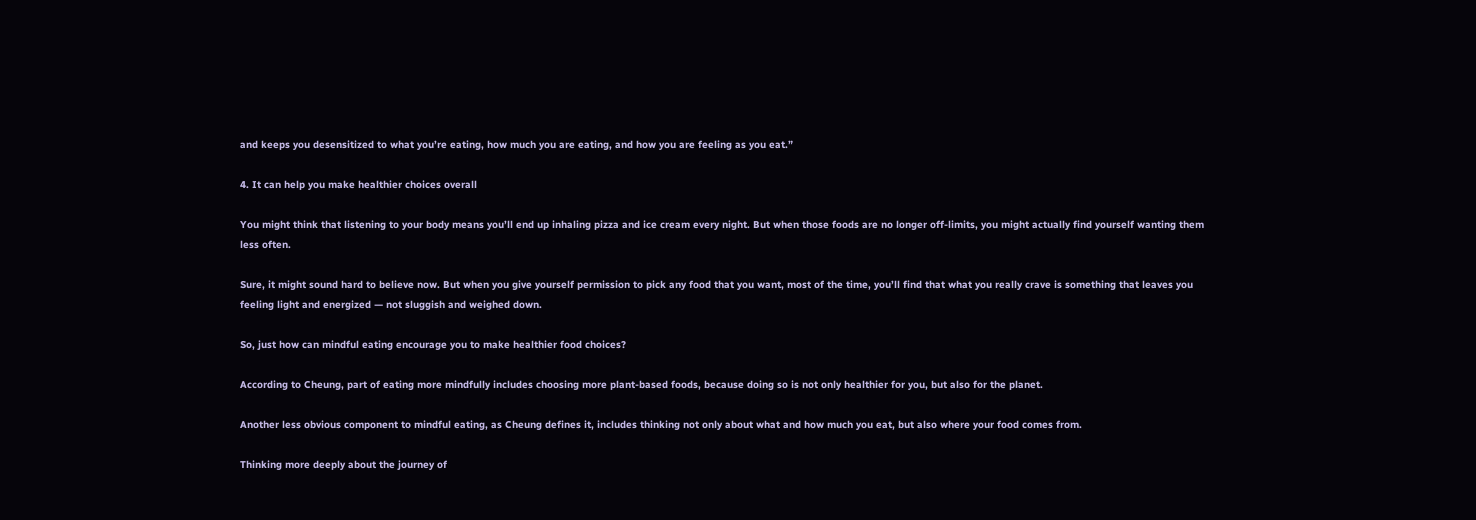and keeps you desensitized to what you’re eating, how much you are eating, and how you are feeling as you eat.”

4. It can help you make healthier choices overall

You might think that listening to your body means you’ll end up inhaling pizza and ice cream every night. But when those foods are no longer off-limits, you might actually find yourself wanting them less often.

Sure, it might sound hard to believe now. But when you give yourself permission to pick any food that you want, most of the time, you’ll find that what you really crave is something that leaves you feeling light and energized — not sluggish and weighed down.

So, just how can mindful eating encourage you to make healthier food choices?

According to Cheung, part of eating more mindfully includes choosing more plant-based foods, because doing so is not only healthier for you, but also for the planet.

Another less obvious component to mindful eating, as Cheung defines it, includes thinking not only about what and how much you eat, but also where your food comes from.

Thinking more deeply about the journey of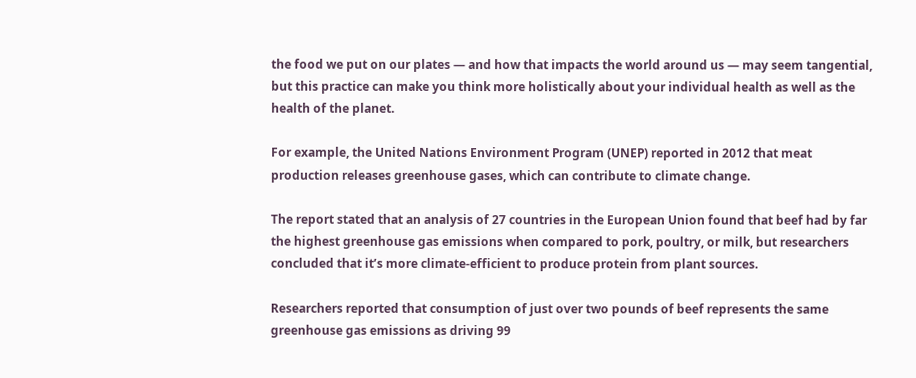the food we put on our plates — and how that impacts the world around us — may seem tangential, but this practice can make you think more holistically about your individual health as well as the health of the planet.

For example, the United Nations Environment Program (UNEP) reported in 2012 that meat production releases greenhouse gases, which can contribute to climate change.

The report stated that an analysis of 27 countries in the European Union found that beef had by far the highest greenhouse gas emissions when compared to pork, poultry, or milk, but researchers concluded that it’s more climate-efficient to produce protein from plant sources.

Researchers reported that consumption of just over two pounds of beef represents the same greenhouse gas emissions as driving 99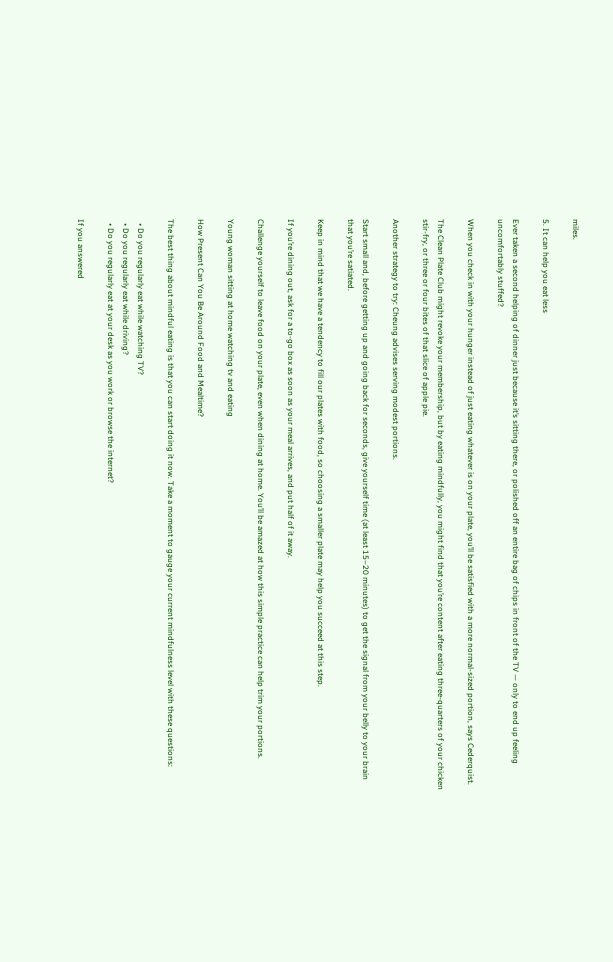miles.

5. It can help you eat less

Ever taken a second helping of dinner just because it’s sitting there, or polished off an entire bag of chips in front of the TV — only to end up feeling uncomfortably stuffed?

When you check in with your hunger instead of just eating whatever is on your plate, you’ll be satisfied with a more normal-sized portion, says Cederquist.

The Clean Plate Club might revoke your membership, but by eating mindfully, you might find that you’re content after eating three-quarters of your chicken stir-fry, or three or four bites of that slice of apple pie.

Another strategy to try: Cheung advises serving modest portions.

Start small and, before getting up and going back for seconds, give yourself time (at least 15–20 minutes) to get the signal from your belly to your brain that you’re satiated.

Keep in mind that we have a tendency to fill our plates with food, so choosing a smaller plate may help you succeed at this step.

If you’re dining out, ask for a to-go box as soon as your meal arrives, and put half of it away.

Challenge yourself to leave food on your plate, even when dining at home. You’ll be amazed at how this simple practice can help trim your portions.

Young woman sitting at home watching tv and eating

How Present Can You Be Around Food and Mealtime?

The best thing about mindful eating is that you can start doing it now. Take a moment to gauge your current mindfulness level with these questions:

  • Do you regularly eat while watching TV?
  • Do you regularly eat while driving?
  • Do you regularly eat at your desk as you work or browse the internet?

If you answered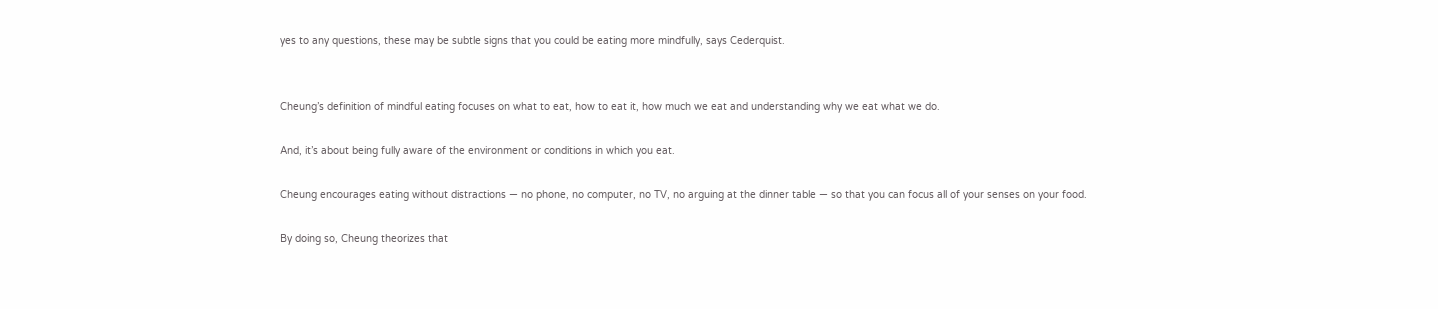yes to any questions, these may be subtle signs that you could be eating more mindfully, says Cederquist.


Cheung’s definition of mindful eating focuses on what to eat, how to eat it, how much we eat and understanding why we eat what we do.

And, it’s about being fully aware of the environment or conditions in which you eat.

Cheung encourages eating without distractions — no phone, no computer, no TV, no arguing at the dinner table — so that you can focus all of your senses on your food.

By doing so, Cheung theorizes that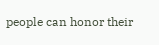people can honor their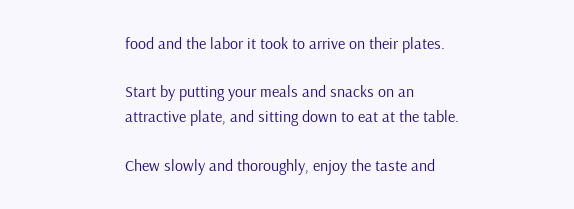food and the labor it took to arrive on their plates.

Start by putting your meals and snacks on an attractive plate, and sitting down to eat at the table.

Chew slowly and thoroughly, enjoy the taste and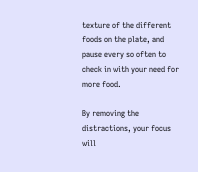texture of the different foods on the plate, and pause every so often to check in with your need for more food.

By removing the distractions, your focus will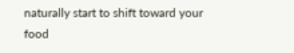naturally start to shift toward your food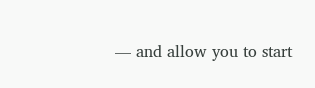— and allow you to start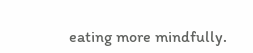eating more mindfully.